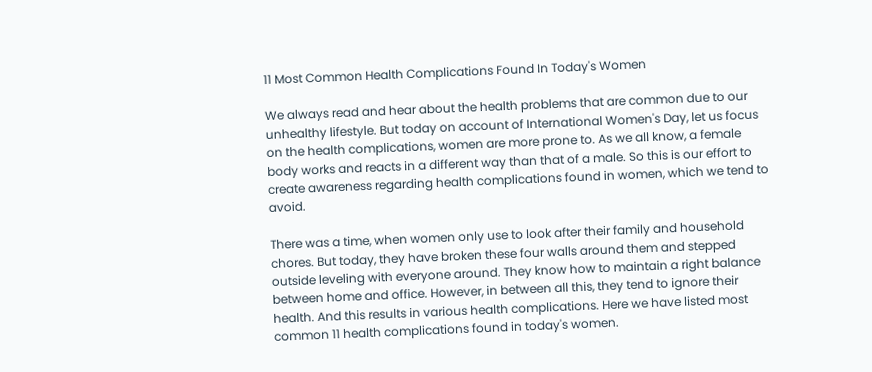11 Most Common Health Complications Found In Today's Women

We always read and hear about the health problems that are common due to our unhealthy lifestyle. But today on account of International Women's Day, let us focus on the health complications, women are more prone to. As we all know, a female body works and reacts in a different way than that of a male. So this is our effort to create awareness regarding health complications found in women, which we tend to avoid.

There was a time, when women only use to look after their family and household chores. But today, they have broken these four walls around them and stepped outside leveling with everyone around. They know how to maintain a right balance between home and office. However, in between all this, they tend to ignore their health. And this results in various health complications. Here we have listed most common 11 health complications found in today's women.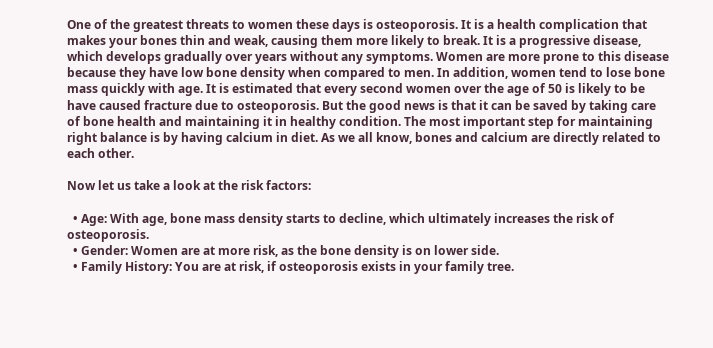One of the greatest threats to women these days is osteoporosis. It is a health complication that makes your bones thin and weak, causing them more likely to break. It is a progressive disease, which develops gradually over years without any symptoms. Women are more prone to this disease because they have low bone density when compared to men. In addition, women tend to lose bone mass quickly with age. It is estimated that every second women over the age of 50 is likely to be have caused fracture due to osteoporosis. But the good news is that it can be saved by taking care of bone health and maintaining it in healthy condition. The most important step for maintaining right balance is by having calcium in diet. As we all know, bones and calcium are directly related to each other.

Now let us take a look at the risk factors:

  • Age: With age, bone mass density starts to decline, which ultimately increases the risk of osteoporosis.
  • Gender: Women are at more risk, as the bone density is on lower side.
  • Family History: You are at risk, if osteoporosis exists in your family tree.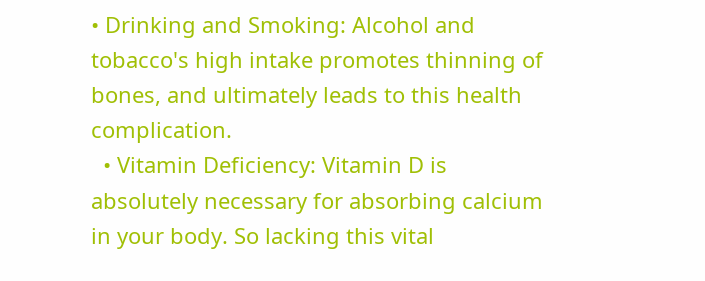• Drinking and Smoking: Alcohol and tobacco's high intake promotes thinning of bones, and ultimately leads to this health complication.
  • Vitamin Deficiency: Vitamin D is absolutely necessary for absorbing calcium in your body. So lacking this vital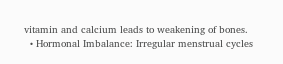vitamin and calcium leads to weakening of bones.
  • Hormonal Imbalance: Irregular menstrual cycles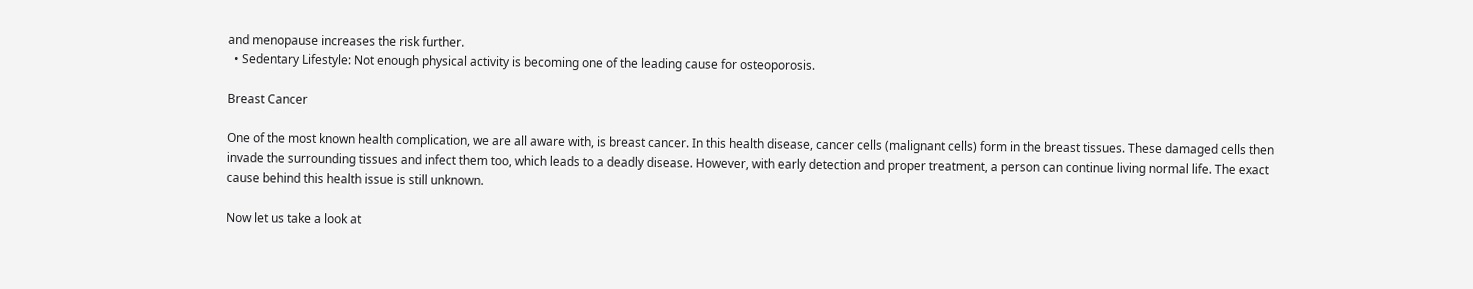and menopause increases the risk further.
  • Sedentary Lifestyle: Not enough physical activity is becoming one of the leading cause for osteoporosis.

Breast Cancer

One of the most known health complication, we are all aware with, is breast cancer. In this health disease, cancer cells (malignant cells) form in the breast tissues. These damaged cells then invade the surrounding tissues and infect them too, which leads to a deadly disease. However, with early detection and proper treatment, a person can continue living normal life. The exact cause behind this health issue is still unknown.

Now let us take a look at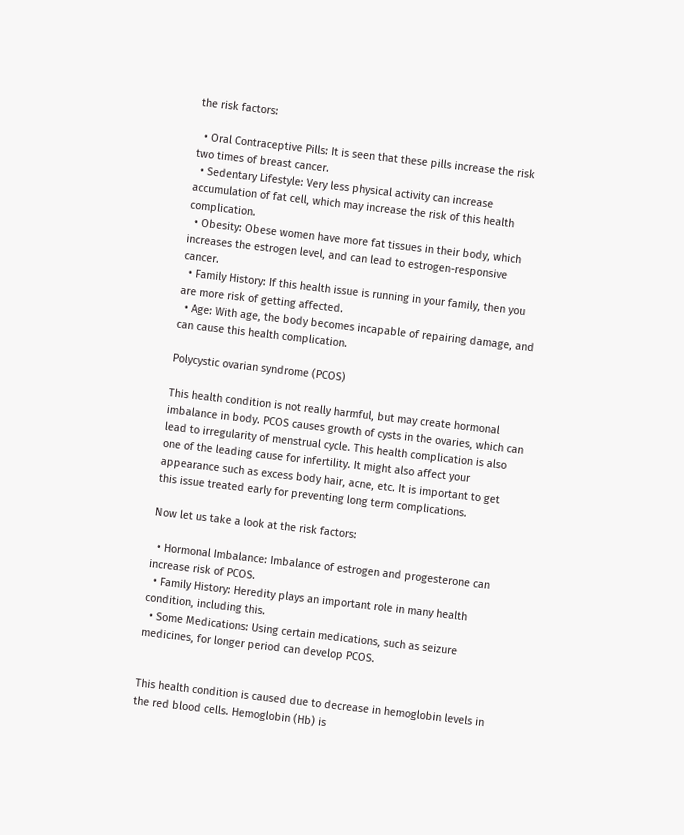the risk factors:

  • Oral Contraceptive Pills: It is seen that these pills increase the risk two times of breast cancer.
  • Sedentary Lifestyle: Very less physical activity can increase accumulation of fat cell, which may increase the risk of this health complication.
  • Obesity: Obese women have more fat tissues in their body, which increases the estrogen level, and can lead to estrogen-responsive cancer.
  • Family History: If this health issue is running in your family, then you are more risk of getting affected.
  • Age: With age, the body becomes incapable of repairing damage, and can cause this health complication.

Polycystic ovarian syndrome (PCOS)

This health condition is not really harmful, but may create hormonal imbalance in body. PCOS causes growth of cysts in the ovaries, which can lead to irregularity of menstrual cycle. This health complication is also one of the leading cause for infertility. It might also affect your appearance such as excess body hair, acne, etc. It is important to get this issue treated early for preventing long term complications.

Now let us take a look at the risk factors:

  • Hormonal Imbalance: Imbalance of estrogen and progesterone can increase risk of PCOS.
  • Family History: Heredity plays an important role in many health condition, including this.
  • Some Medications: Using certain medications, such as seizure medicines, for longer period can develop PCOS.


This health condition is caused due to decrease in hemoglobin levels in the red blood cells. Hemoglobin (Hb) is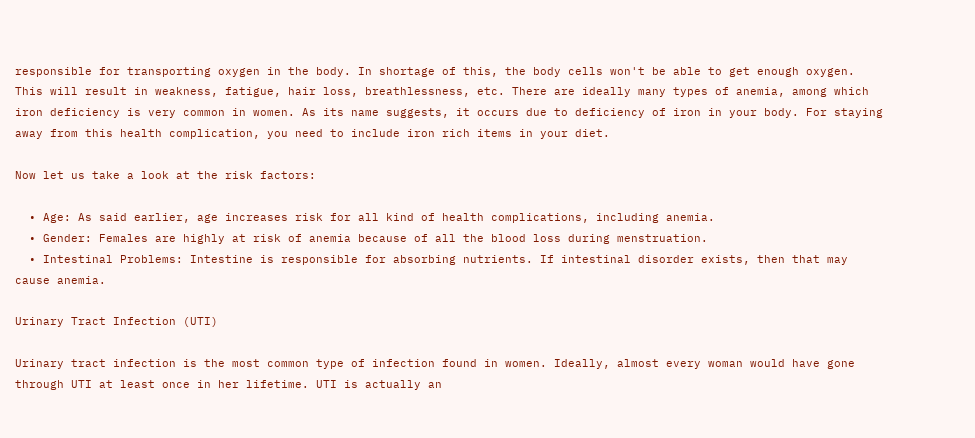responsible for transporting oxygen in the body. In shortage of this, the body cells won't be able to get enough oxygen. This will result in weakness, fatigue, hair loss, breathlessness, etc. There are ideally many types of anemia, among which iron deficiency is very common in women. As its name suggests, it occurs due to deficiency of iron in your body. For staying away from this health complication, you need to include iron rich items in your diet.

Now let us take a look at the risk factors:

  • Age: As said earlier, age increases risk for all kind of health complications, including anemia.
  • Gender: Females are highly at risk of anemia because of all the blood loss during menstruation.
  • Intestinal Problems: Intestine is responsible for absorbing nutrients. If intestinal disorder exists, then that may cause anemia.

Urinary Tract Infection (UTI)

Urinary tract infection is the most common type of infection found in women. Ideally, almost every woman would have gone through UTI at least once in her lifetime. UTI is actually an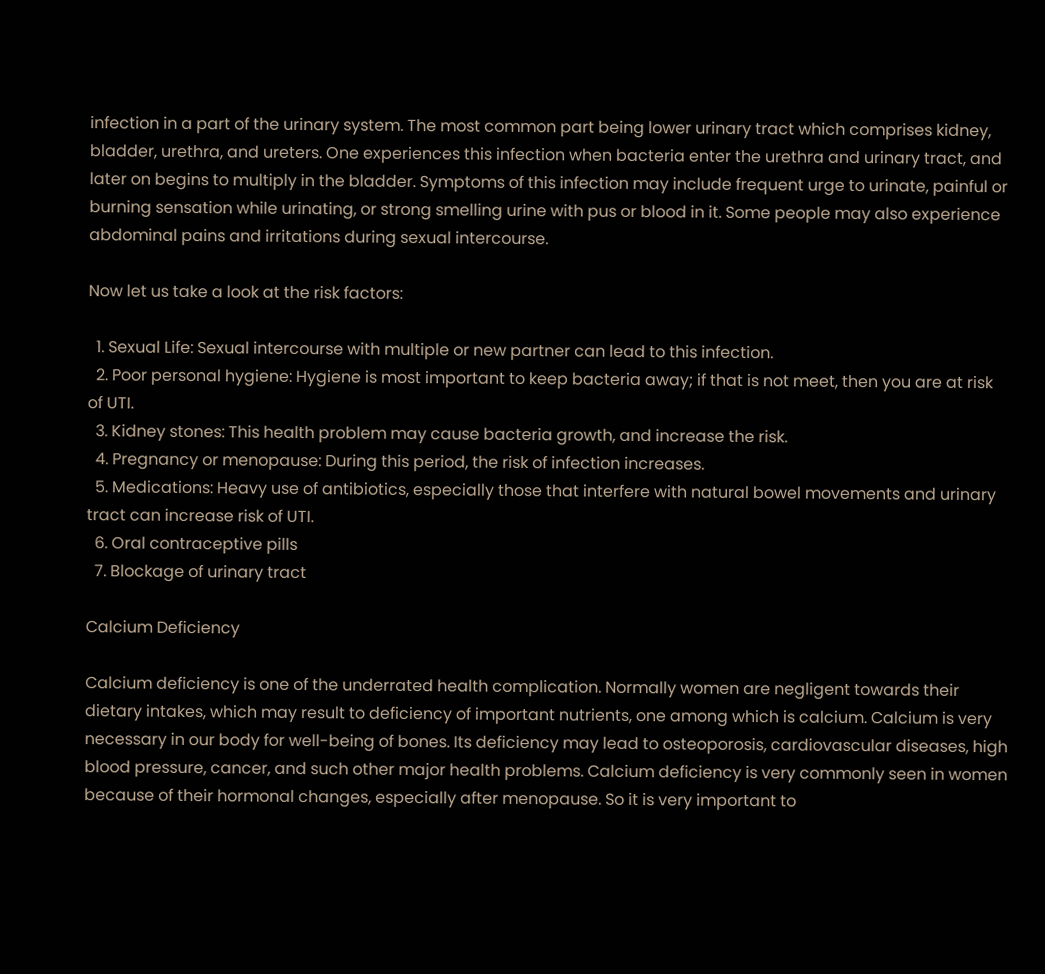infection in a part of the urinary system. The most common part being lower urinary tract which comprises kidney, bladder, urethra, and ureters. One experiences this infection when bacteria enter the urethra and urinary tract, and later on begins to multiply in the bladder. Symptoms of this infection may include frequent urge to urinate, painful or burning sensation while urinating, or strong smelling urine with pus or blood in it. Some people may also experience abdominal pains and irritations during sexual intercourse.

Now let us take a look at the risk factors:

  1. Sexual Life: Sexual intercourse with multiple or new partner can lead to this infection.
  2. Poor personal hygiene: Hygiene is most important to keep bacteria away; if that is not meet, then you are at risk of UTI.
  3. Kidney stones: This health problem may cause bacteria growth, and increase the risk.
  4. Pregnancy or menopause: During this period, the risk of infection increases.
  5. Medications: Heavy use of antibiotics, especially those that interfere with natural bowel movements and urinary tract can increase risk of UTI.
  6. Oral contraceptive pills
  7. Blockage of urinary tract

Calcium Deficiency

Calcium deficiency is one of the underrated health complication. Normally women are negligent towards their dietary intakes, which may result to deficiency of important nutrients, one among which is calcium. Calcium is very necessary in our body for well-being of bones. Its deficiency may lead to osteoporosis, cardiovascular diseases, high blood pressure, cancer, and such other major health problems. Calcium deficiency is very commonly seen in women because of their hormonal changes, especially after menopause. So it is very important to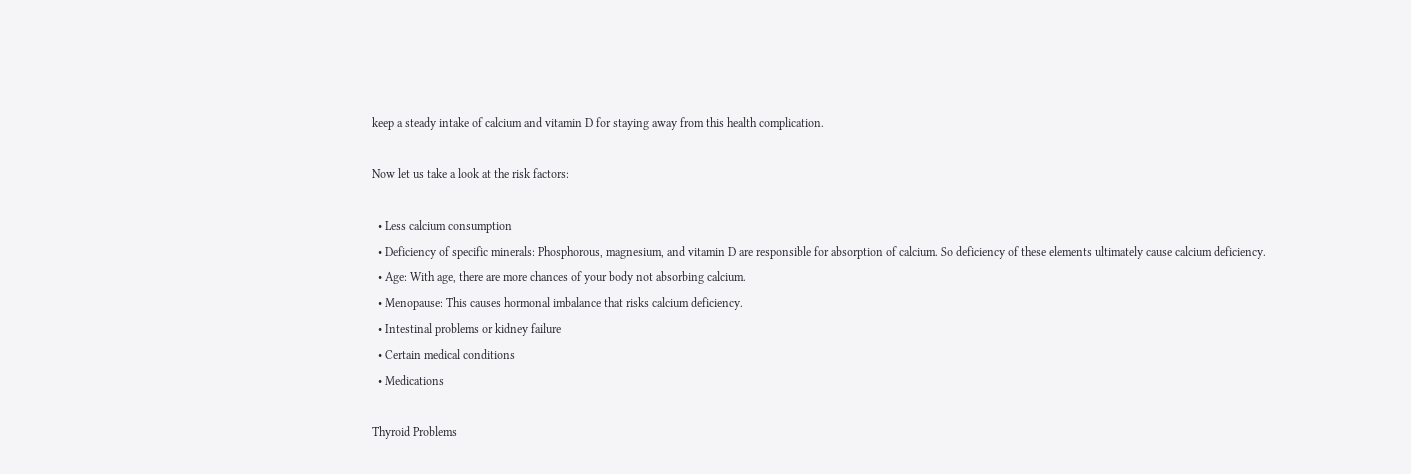keep a steady intake of calcium and vitamin D for staying away from this health complication.

Now let us take a look at the risk factors:

  • Less calcium consumption
  • Deficiency of specific minerals: Phosphorous, magnesium, and vitamin D are responsible for absorption of calcium. So deficiency of these elements ultimately cause calcium deficiency.
  • Age: With age, there are more chances of your body not absorbing calcium.
  • Menopause: This causes hormonal imbalance that risks calcium deficiency.
  • Intestinal problems or kidney failure
  • Certain medical conditions
  • Medications

Thyroid Problems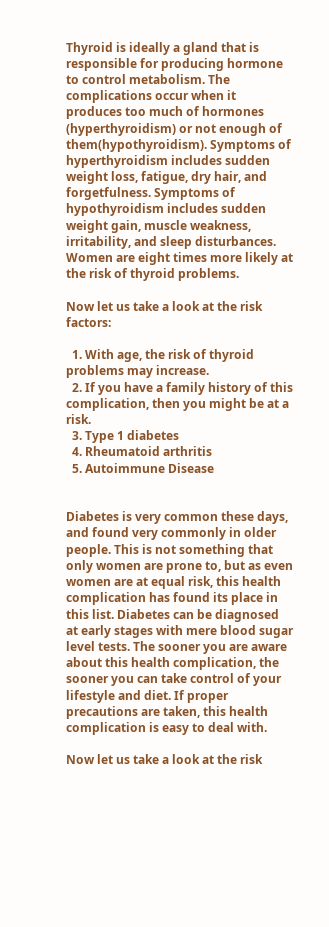Thyroid is ideally a gland that is responsible for producing hormone to control metabolism. The complications occur when it produces too much of hormones (hyperthyroidism) or not enough of them(hypothyroidism). Symptoms of hyperthyroidism includes sudden weight loss, fatigue, dry hair, and forgetfulness. Symptoms of hypothyroidism includes sudden weight gain, muscle weakness, irritability, and sleep disturbances. Women are eight times more likely at the risk of thyroid problems.

Now let us take a look at the risk factors:

  1. With age, the risk of thyroid problems may increase.
  2. If you have a family history of this complication, then you might be at a risk.
  3. Type 1 diabetes
  4. Rheumatoid arthritis
  5. Autoimmune Disease


Diabetes is very common these days, and found very commonly in older people. This is not something that only women are prone to, but as even women are at equal risk, this health complication has found its place in this list. Diabetes can be diagnosed at early stages with mere blood sugar level tests. The sooner you are aware about this health complication, the sooner you can take control of your lifestyle and diet. If proper precautions are taken, this health complication is easy to deal with.

Now let us take a look at the risk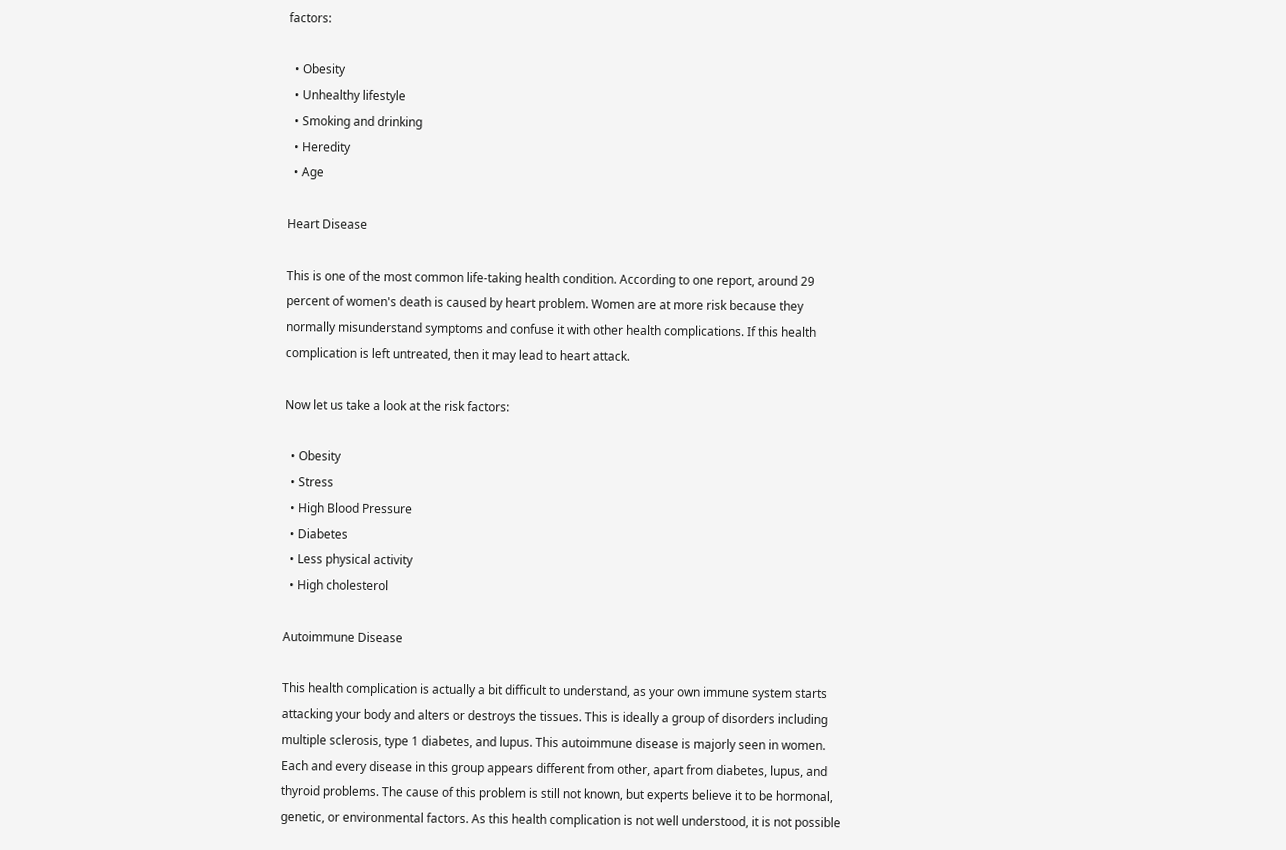factors:

  • Obesity
  • Unhealthy lifestyle
  • Smoking and drinking
  • Heredity
  • Age

Heart Disease

This is one of the most common life-taking health condition. According to one report, around 29 percent of women's death is caused by heart problem. Women are at more risk because they normally misunderstand symptoms and confuse it with other health complications. If this health complication is left untreated, then it may lead to heart attack.

Now let us take a look at the risk factors:

  • Obesity
  • Stress
  • High Blood Pressure
  • Diabetes
  • Less physical activity
  • High cholesterol

Autoimmune Disease

This health complication is actually a bit difficult to understand, as your own immune system starts attacking your body and alters or destroys the tissues. This is ideally a group of disorders including multiple sclerosis, type 1 diabetes, and lupus. This autoimmune disease is majorly seen in women. Each and every disease in this group appears different from other, apart from diabetes, lupus, and thyroid problems. The cause of this problem is still not known, but experts believe it to be hormonal, genetic, or environmental factors. As this health complication is not well understood, it is not possible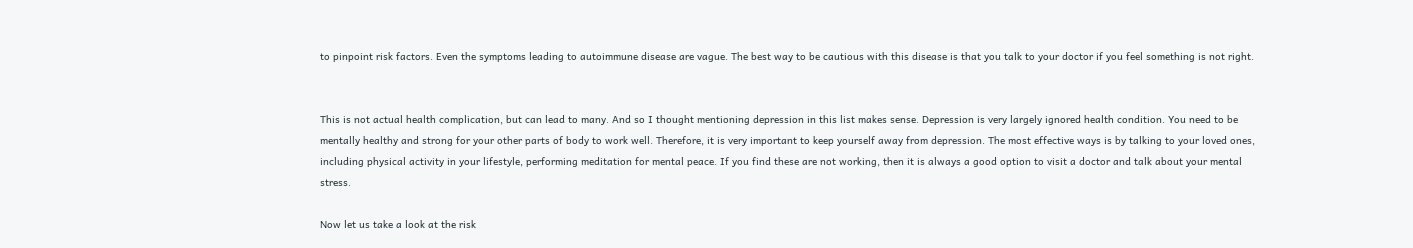to pinpoint risk factors. Even the symptoms leading to autoimmune disease are vague. The best way to be cautious with this disease is that you talk to your doctor if you feel something is not right.


This is not actual health complication, but can lead to many. And so I thought mentioning depression in this list makes sense. Depression is very largely ignored health condition. You need to be mentally healthy and strong for your other parts of body to work well. Therefore, it is very important to keep yourself away from depression. The most effective ways is by talking to your loved ones, including physical activity in your lifestyle, performing meditation for mental peace. If you find these are not working, then it is always a good option to visit a doctor and talk about your mental stress.

Now let us take a look at the risk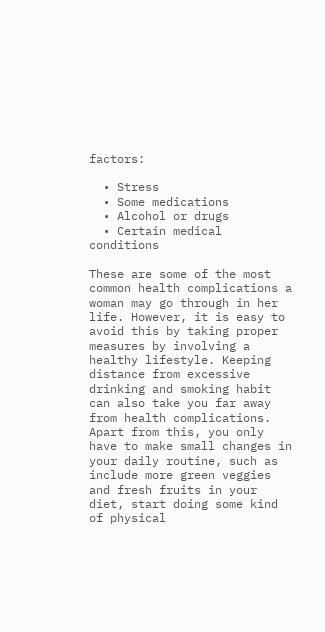factors:

  • Stress
  • Some medications
  • Alcohol or drugs
  • Certain medical conditions

These are some of the most common health complications a woman may go through in her life. However, it is easy to avoid this by taking proper measures by involving a healthy lifestyle. Keeping distance from excessive drinking and smoking habit can also take you far away from health complications. Apart from this, you only have to make small changes in your daily routine, such as include more green veggies and fresh fruits in your diet, start doing some kind of physical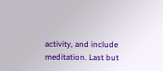activity, and include meditation. Last but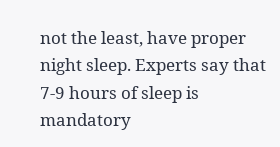not the least, have proper night sleep. Experts say that 7-9 hours of sleep is mandatory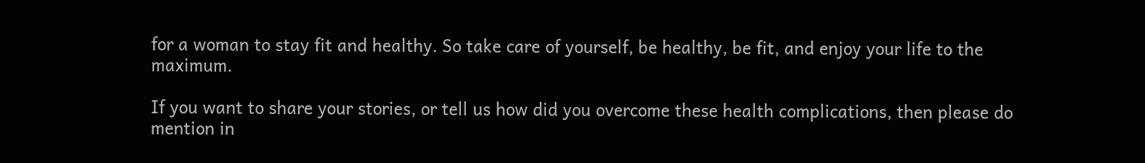for a woman to stay fit and healthy. So take care of yourself, be healthy, be fit, and enjoy your life to the maximum.

If you want to share your stories, or tell us how did you overcome these health complications, then please do mention in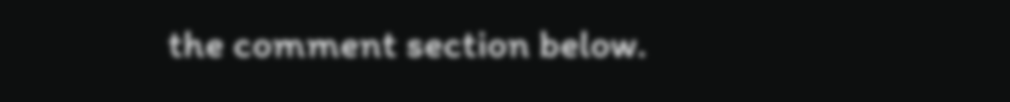the comment section below.